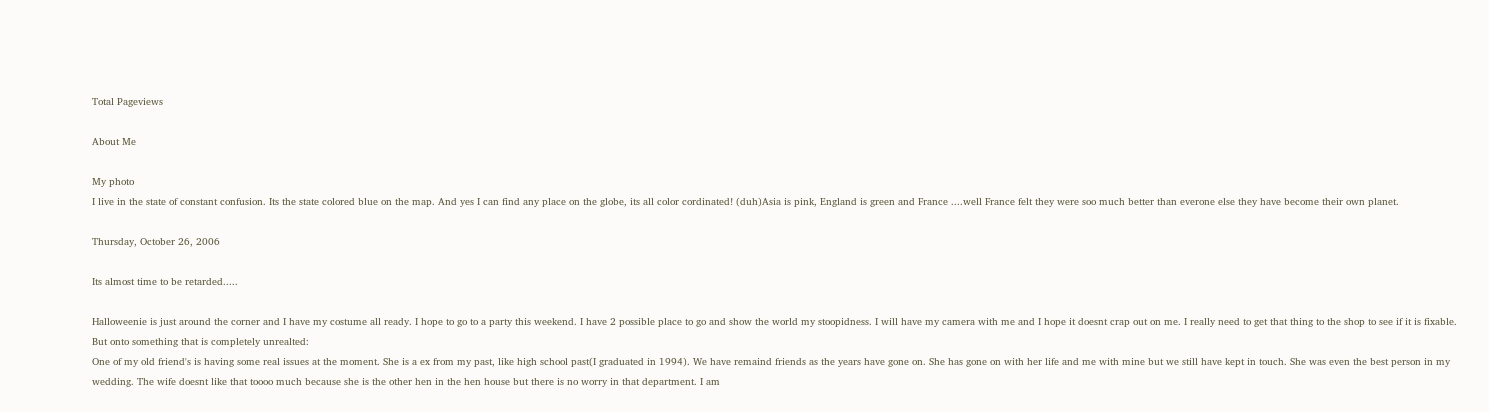Total Pageviews

About Me

My photo
I live in the state of constant confusion. Its the state colored blue on the map. And yes I can find any place on the globe, its all color cordinated! (duh)Asia is pink, England is green and France ....well France felt they were soo much better than everone else they have become their own planet.

Thursday, October 26, 2006

Its almost time to be retarded.....

Halloweenie is just around the corner and I have my costume all ready. I hope to go to a party this weekend. I have 2 possible place to go and show the world my stoopidness. I will have my camera with me and I hope it doesnt crap out on me. I really need to get that thing to the shop to see if it is fixable.
But onto something that is completely unrealted:
One of my old friend's is having some real issues at the moment. She is a ex from my past, like high school past(I graduated in 1994). We have remaind friends as the years have gone on. She has gone on with her life and me with mine but we still have kept in touch. She was even the best person in my wedding. The wife doesnt like that toooo much because she is the other hen in the hen house but there is no worry in that department. I am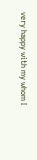very happy with my whom I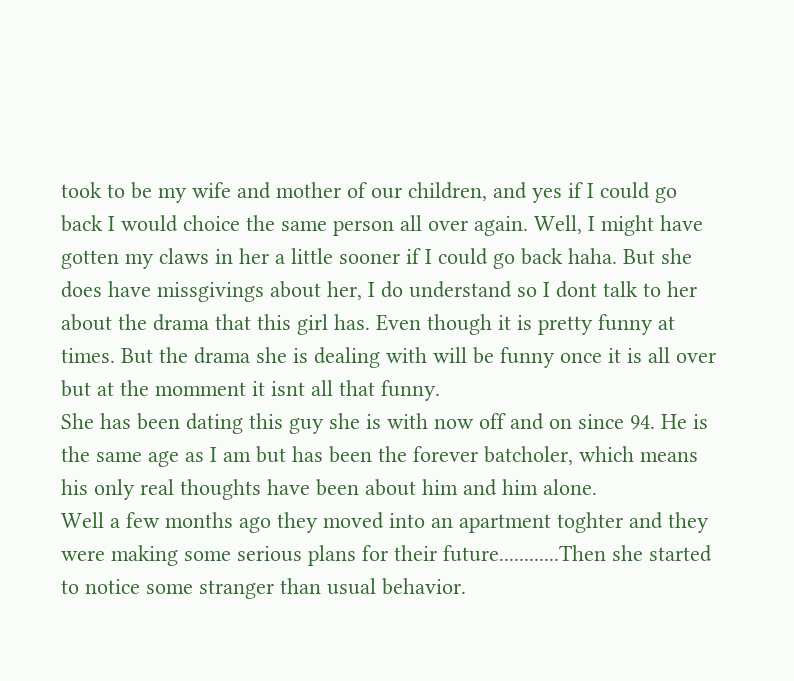took to be my wife and mother of our children, and yes if I could go back I would choice the same person all over again. Well, I might have gotten my claws in her a little sooner if I could go back haha. But she does have missgivings about her, I do understand so I dont talk to her about the drama that this girl has. Even though it is pretty funny at times. But the drama she is dealing with will be funny once it is all over but at the momment it isnt all that funny.
She has been dating this guy she is with now off and on since 94. He is the same age as I am but has been the forever batcholer, which means his only real thoughts have been about him and him alone.
Well a few months ago they moved into an apartment toghter and they were making some serious plans for their future............Then she started to notice some stranger than usual behavior.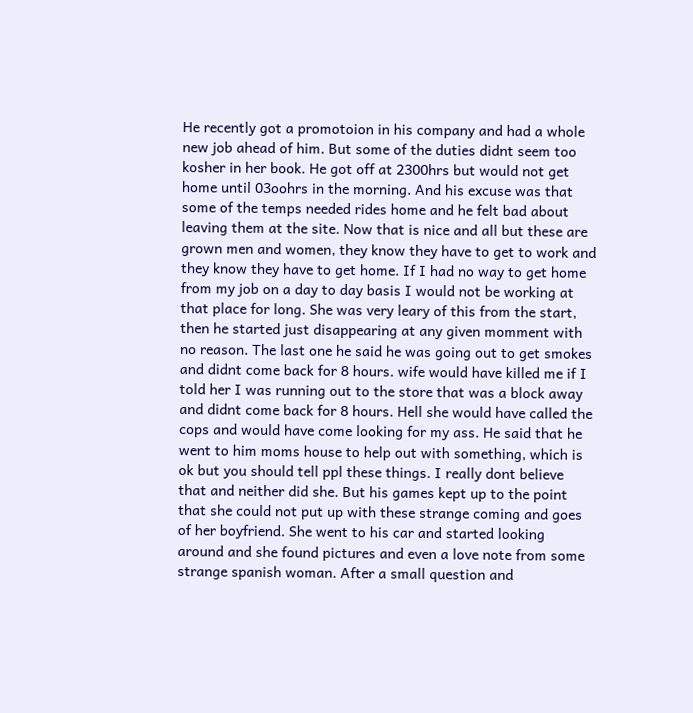He recently got a promotoion in his company and had a whole new job ahead of him. But some of the duties didnt seem too kosher in her book. He got off at 2300hrs but would not get home until 03oohrs in the morning. And his excuse was that some of the temps needed rides home and he felt bad about leaving them at the site. Now that is nice and all but these are grown men and women, they know they have to get to work and they know they have to get home. If I had no way to get home from my job on a day to day basis I would not be working at that place for long. She was very leary of this from the start, then he started just disappearing at any given momment with no reason. The last one he said he was going out to get smokes and didnt come back for 8 hours. wife would have killed me if I told her I was running out to the store that was a block away and didnt come back for 8 hours. Hell she would have called the cops and would have come looking for my ass. He said that he went to him moms house to help out with something, which is ok but you should tell ppl these things. I really dont believe that and neither did she. But his games kept up to the point that she could not put up with these strange coming and goes of her boyfriend. She went to his car and started looking around and she found pictures and even a love note from some strange spanish woman. After a small question and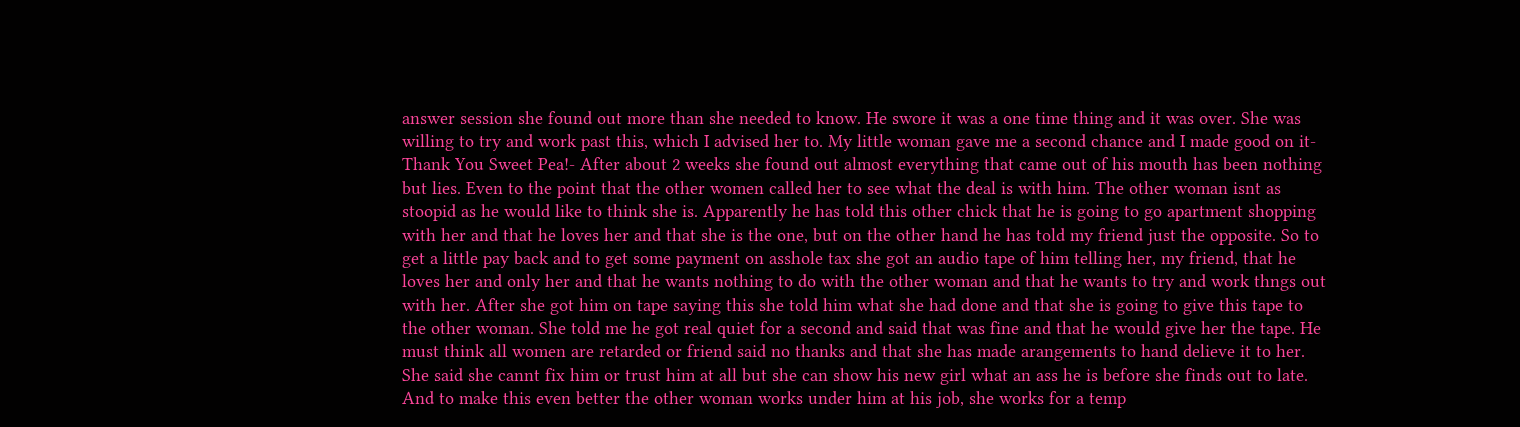answer session she found out more than she needed to know. He swore it was a one time thing and it was over. She was willing to try and work past this, which I advised her to. My little woman gave me a second chance and I made good on it-Thank You Sweet Pea!- After about 2 weeks she found out almost everything that came out of his mouth has been nothing but lies. Even to the point that the other women called her to see what the deal is with him. The other woman isnt as stoopid as he would like to think she is. Apparently he has told this other chick that he is going to go apartment shopping with her and that he loves her and that she is the one, but on the other hand he has told my friend just the opposite. So to get a little pay back and to get some payment on asshole tax she got an audio tape of him telling her, my friend, that he loves her and only her and that he wants nothing to do with the other woman and that he wants to try and work thngs out with her. After she got him on tape saying this she told him what she had done and that she is going to give this tape to the other woman. She told me he got real quiet for a second and said that was fine and that he would give her the tape. He must think all women are retarded or friend said no thanks and that she has made arangements to hand delieve it to her. She said she cannt fix him or trust him at all but she can show his new girl what an ass he is before she finds out to late. And to make this even better the other woman works under him at his job, she works for a temp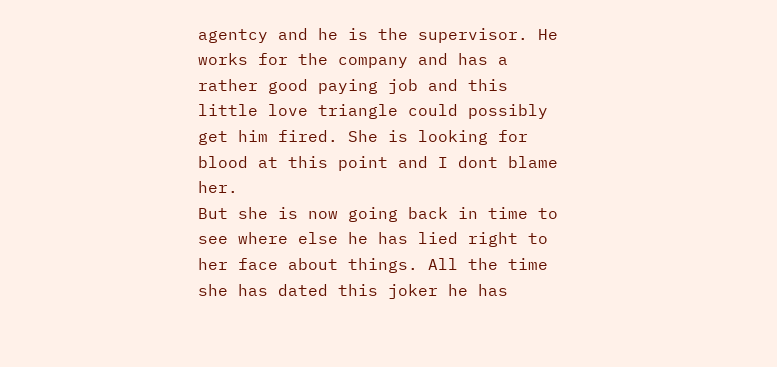agentcy and he is the supervisor. He works for the company and has a rather good paying job and this little love triangle could possibly get him fired. She is looking for blood at this point and I dont blame her.
But she is now going back in time to see where else he has lied right to her face about things. All the time she has dated this joker he has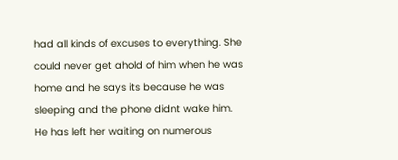had all kinds of excuses to everything. She could never get ahold of him when he was home and he says its because he was sleeping and the phone didnt wake him. He has left her waiting on numerous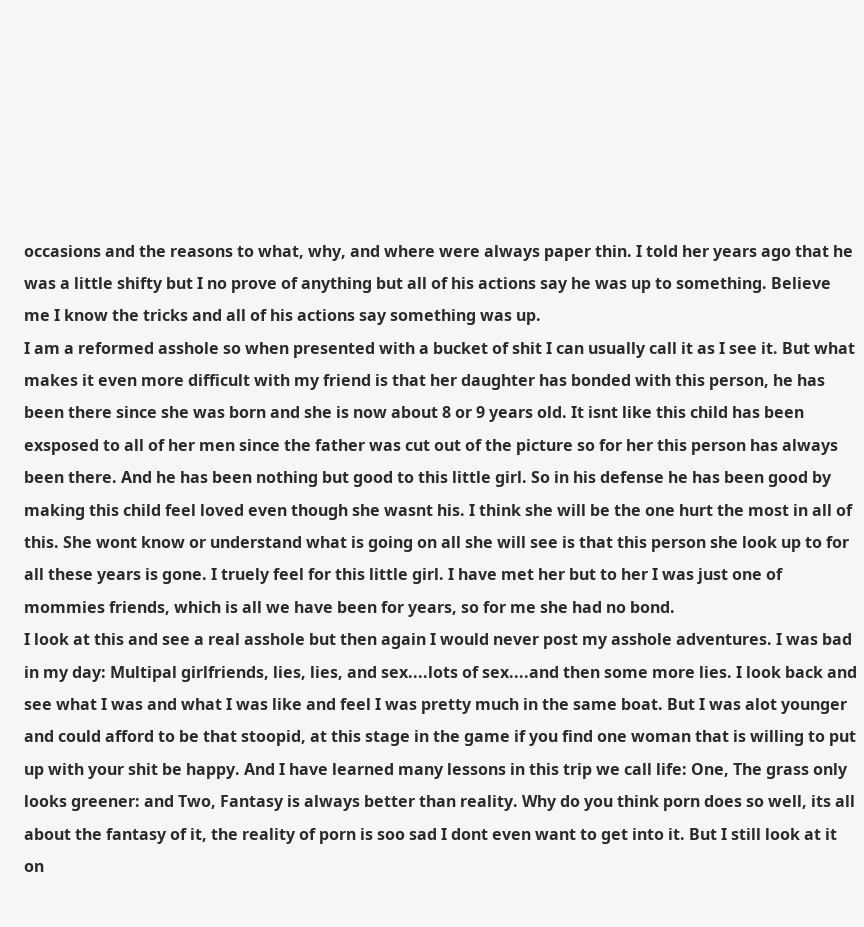occasions and the reasons to what, why, and where were always paper thin. I told her years ago that he was a little shifty but I no prove of anything but all of his actions say he was up to something. Believe me I know the tricks and all of his actions say something was up.
I am a reformed asshole so when presented with a bucket of shit I can usually call it as I see it. But what makes it even more difficult with my friend is that her daughter has bonded with this person, he has been there since she was born and she is now about 8 or 9 years old. It isnt like this child has been exsposed to all of her men since the father was cut out of the picture so for her this person has always been there. And he has been nothing but good to this little girl. So in his defense he has been good by making this child feel loved even though she wasnt his. I think she will be the one hurt the most in all of this. She wont know or understand what is going on all she will see is that this person she look up to for all these years is gone. I truely feel for this little girl. I have met her but to her I was just one of mommies friends, which is all we have been for years, so for me she had no bond.
I look at this and see a real asshole but then again I would never post my asshole adventures. I was bad in my day: Multipal girlfriends, lies, lies, and sex....lots of sex....and then some more lies. I look back and see what I was and what I was like and feel I was pretty much in the same boat. But I was alot younger and could afford to be that stoopid, at this stage in the game if you find one woman that is willing to put up with your shit be happy. And I have learned many lessons in this trip we call life: One, The grass only looks greener: and Two, Fantasy is always better than reality. Why do you think porn does so well, its all about the fantasy of it, the reality of porn is soo sad I dont even want to get into it. But I still look at it on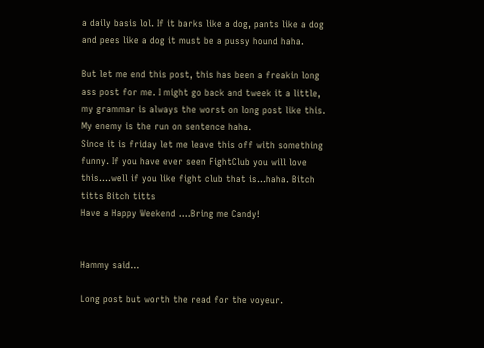a daily basis lol. If it barks like a dog, pants like a dog and pees like a dog it must be a pussy hound haha.

But let me end this post, this has been a freakin long ass post for me. I might go back and tweek it a little, my grammar is always the worst on long post like this. My enemy is the run on sentence haha.
Since it is friday let me leave this off with something funny. If you have ever seen FightClub you will love this....well if you like fight club that is...haha. Bitch titts Bitch titts
Have a Happy Weekend ....Bring me Candy!


Hammy said...

Long post but worth the read for the voyeur.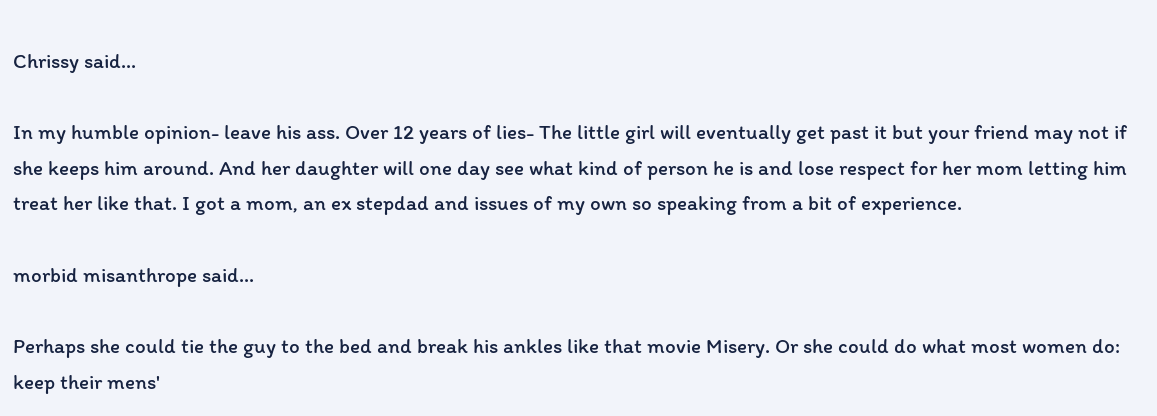Chrissy said...

In my humble opinion- leave his ass. Over 12 years of lies- The little girl will eventually get past it but your friend may not if she keeps him around. And her daughter will one day see what kind of person he is and lose respect for her mom letting him treat her like that. I got a mom, an ex stepdad and issues of my own so speaking from a bit of experience.

morbid misanthrope said...

Perhaps she could tie the guy to the bed and break his ankles like that movie Misery. Or she could do what most women do: keep their mens'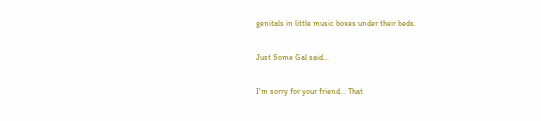genitals in little music boxes under their beds.

Just Some Gal said...

I'm sorry for your friend... That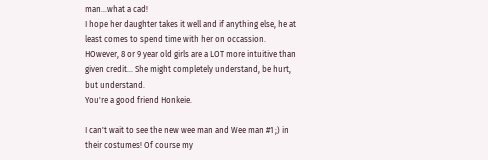man...what a cad!
I hope her daughter takes it well and if anything else, he at least comes to spend time with her on occassion. HOwever, 8 or 9 year old girls are a LOT more intuitive than given credit... She might completely understand, be hurt, but understand.
You're a good friend Honkeie.

I can't wait to see the new wee man and Wee man #1 ;) in their costumes! Of course my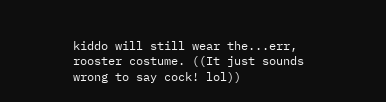kiddo will still wear the...err, rooster costume. ((It just sounds wrong to say cock! lol))